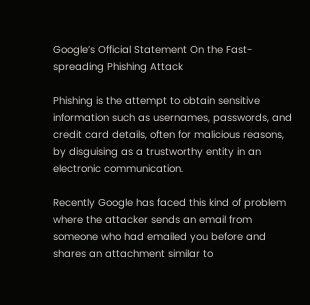Google’s Official Statement On the Fast-spreading Phishing Attack

Phishing is the attempt to obtain sensitive information such as usernames, passwords, and credit card details, often for malicious reasons, by disguising as a trustworthy entity in an electronic communication.

Recently Google has faced this kind of problem where the attacker sends an email from someone who had emailed you before and shares an attachment similar to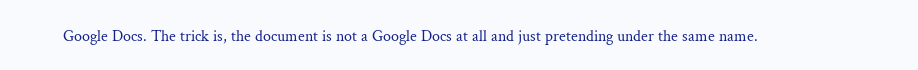Google Docs. The trick is, the document is not a Google Docs at all and just pretending under the same name.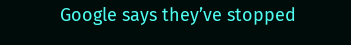Google says they’ve stopped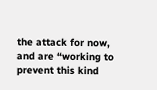the attack for now, and are “working to prevent this kind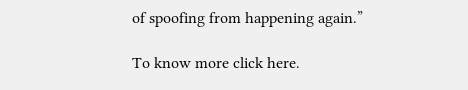of spoofing from happening again.”

To know more click here.